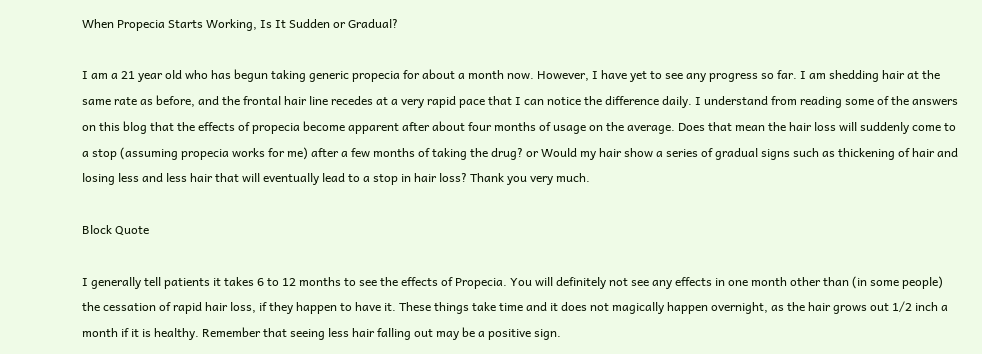When Propecia Starts Working, Is It Sudden or Gradual?

I am a 21 year old who has begun taking generic propecia for about a month now. However, I have yet to see any progress so far. I am shedding hair at the same rate as before, and the frontal hair line recedes at a very rapid pace that I can notice the difference daily. I understand from reading some of the answers on this blog that the effects of propecia become apparent after about four months of usage on the average. Does that mean the hair loss will suddenly come to a stop (assuming propecia works for me) after a few months of taking the drug? or Would my hair show a series of gradual signs such as thickening of hair and losing less and less hair that will eventually lead to a stop in hair loss? Thank you very much.

Block Quote

I generally tell patients it takes 6 to 12 months to see the effects of Propecia. You will definitely not see any effects in one month other than (in some people) the cessation of rapid hair loss, if they happen to have it. These things take time and it does not magically happen overnight, as the hair grows out 1/2 inch a month if it is healthy. Remember that seeing less hair falling out may be a positive sign.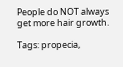People do NOT always get more hair growth.

Tags: propecia,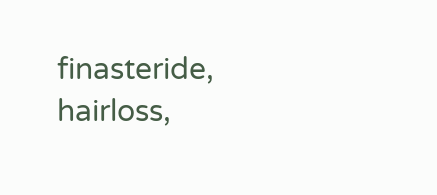finasteride, hairloss,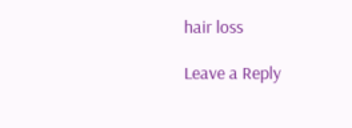hair loss

Leave a Reply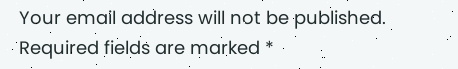Your email address will not be published. Required fields are marked *